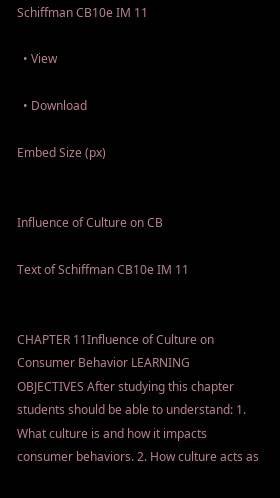Schiffman CB10e IM 11

  • View

  • Download

Embed Size (px)


Influence of Culture on CB

Text of Schiffman CB10e IM 11


CHAPTER 11Influence of Culture on Consumer Behavior LEARNING OBJECTIVES After studying this chapter students should be able to understand: 1. What culture is and how it impacts consumer behaviors. 2. How culture acts as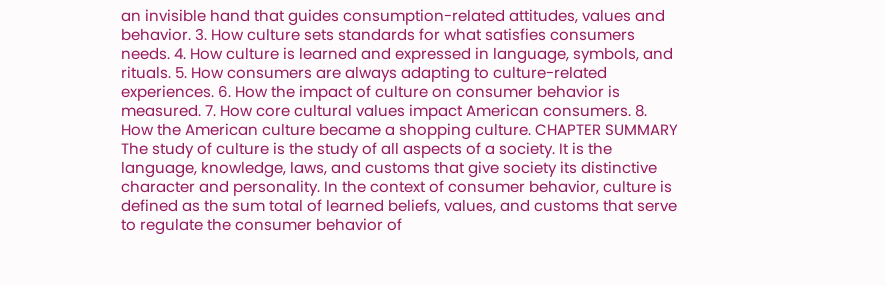an invisible hand that guides consumption-related attitudes, values and behavior. 3. How culture sets standards for what satisfies consumers needs. 4. How culture is learned and expressed in language, symbols, and rituals. 5. How consumers are always adapting to culture-related experiences. 6. How the impact of culture on consumer behavior is measured. 7. How core cultural values impact American consumers. 8. How the American culture became a shopping culture. CHAPTER SUMMARY The study of culture is the study of all aspects of a society. It is the language, knowledge, laws, and customs that give society its distinctive character and personality. In the context of consumer behavior, culture is defined as the sum total of learned beliefs, values, and customs that serve to regulate the consumer behavior of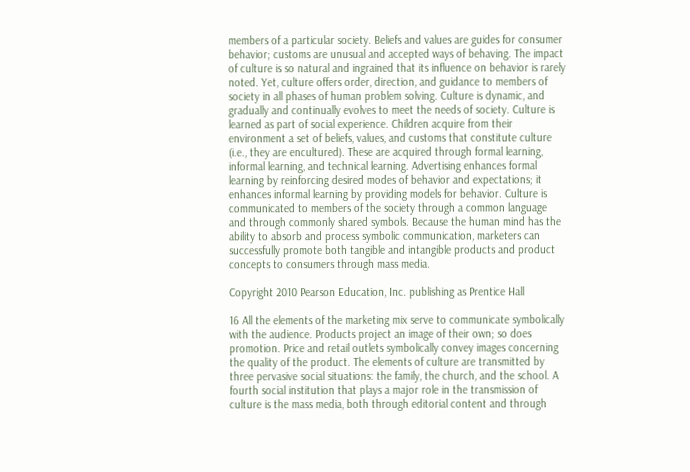members of a particular society. Beliefs and values are guides for consumer behavior; customs are unusual and accepted ways of behaving. The impact of culture is so natural and ingrained that its influence on behavior is rarely noted. Yet, culture offers order, direction, and guidance to members of society in all phases of human problem solving. Culture is dynamic, and gradually and continually evolves to meet the needs of society. Culture is learned as part of social experience. Children acquire from their environment a set of beliefs, values, and customs that constitute culture (i.e., they are encultured). These are acquired through formal learning, informal learning, and technical learning. Advertising enhances formal learning by reinforcing desired modes of behavior and expectations; it enhances informal learning by providing models for behavior. Culture is communicated to members of the society through a common language and through commonly shared symbols. Because the human mind has the ability to absorb and process symbolic communication, marketers can successfully promote both tangible and intangible products and product concepts to consumers through mass media.

Copyright 2010 Pearson Education, Inc. publishing as Prentice Hall

16 All the elements of the marketing mix serve to communicate symbolically with the audience. Products project an image of their own; so does promotion. Price and retail outlets symbolically convey images concerning the quality of the product. The elements of culture are transmitted by three pervasive social situations: the family, the church, and the school. A fourth social institution that plays a major role in the transmission of culture is the mass media, both through editorial content and through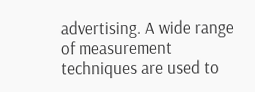advertising. A wide range of measurement techniques are used to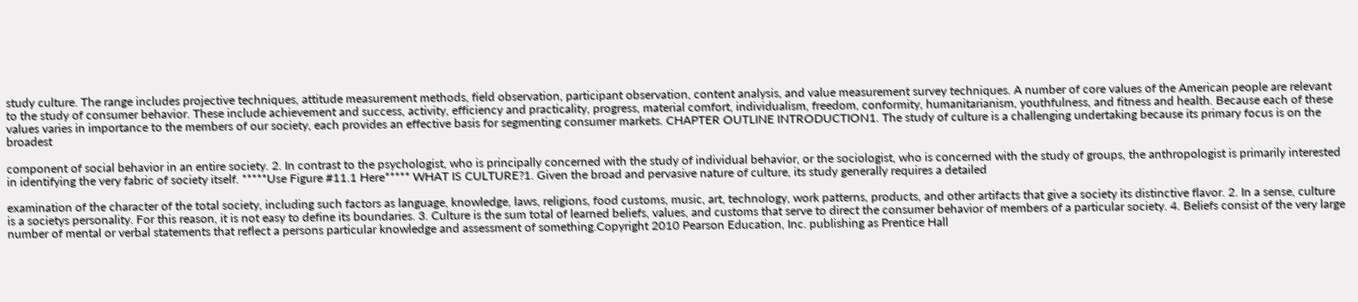study culture. The range includes projective techniques, attitude measurement methods, field observation, participant observation, content analysis, and value measurement survey techniques. A number of core values of the American people are relevant to the study of consumer behavior. These include achievement and success, activity, efficiency and practicality, progress, material comfort, individualism, freedom, conformity, humanitarianism, youthfulness, and fitness and health. Because each of these values varies in importance to the members of our society, each provides an effective basis for segmenting consumer markets. CHAPTER OUTLINE INTRODUCTION1. The study of culture is a challenging undertaking because its primary focus is on the broadest

component of social behavior in an entire society. 2. In contrast to the psychologist, who is principally concerned with the study of individual behavior, or the sociologist, who is concerned with the study of groups, the anthropologist is primarily interested in identifying the very fabric of society itself. *****Use Figure #11.1 Here***** WHAT IS CULTURE?1. Given the broad and pervasive nature of culture, its study generally requires a detailed

examination of the character of the total society, including such factors as language, knowledge, laws, religions, food customs, music, art, technology, work patterns, products, and other artifacts that give a society its distinctive flavor. 2. In a sense, culture is a societys personality. For this reason, it is not easy to define its boundaries. 3. Culture is the sum total of learned beliefs, values, and customs that serve to direct the consumer behavior of members of a particular society. 4. Beliefs consist of the very large number of mental or verbal statements that reflect a persons particular knowledge and assessment of something.Copyright 2010 Pearson Education, Inc. publishing as Prentice Hall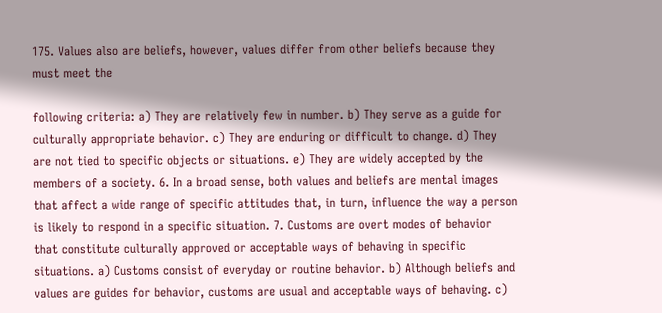175. Values also are beliefs, however, values differ from other beliefs because they must meet the

following criteria: a) They are relatively few in number. b) They serve as a guide for culturally appropriate behavior. c) They are enduring or difficult to change. d) They are not tied to specific objects or situations. e) They are widely accepted by the members of a society. 6. In a broad sense, both values and beliefs are mental images that affect a wide range of specific attitudes that, in turn, influence the way a person is likely to respond in a specific situation. 7. Customs are overt modes of behavior that constitute culturally approved or acceptable ways of behaving in specific situations. a) Customs consist of everyday or routine behavior. b) Although beliefs and values are guides for behavior, customs are usual and acceptable ways of behaving. c)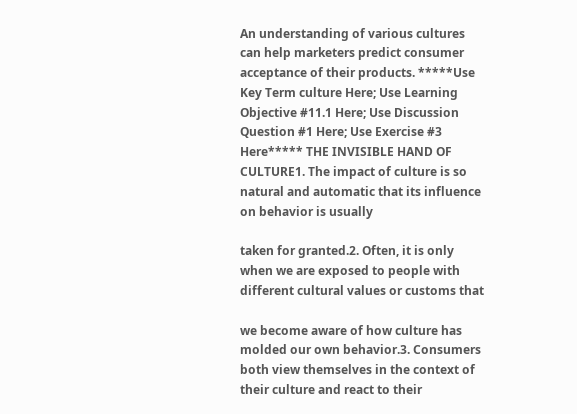An understanding of various cultures can help marketers predict consumer acceptance of their products. *****Use Key Term culture Here; Use Learning Objective #11.1 Here; Use Discussion Question #1 Here; Use Exercise #3 Here***** THE INVISIBLE HAND OF CULTURE1. The impact of culture is so natural and automatic that its influence on behavior is usually

taken for granted.2. Often, it is only when we are exposed to people with different cultural values or customs that

we become aware of how culture has molded our own behavior.3. Consumers both view themselves in the context of their culture and react to their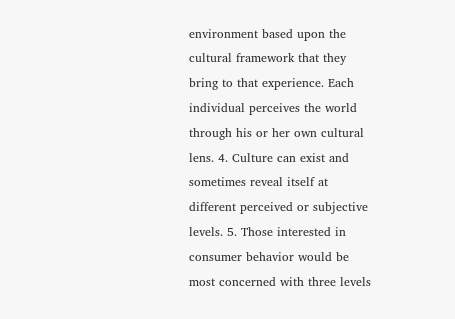environment based upon the cultural framework that they bring to that experience. Each individual perceives the world through his or her own cultural lens. 4. Culture can exist and sometimes reveal itself at different perceived or subjective levels. 5. Those interested in consumer behavior would be most concerned with three levels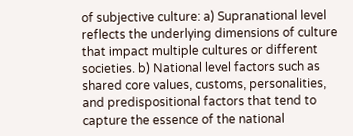of subjective culture: a) Supranational level reflects the underlying dimensions of culture that impact multiple cultures or different societies. b) National level factors such as shared core values, customs, personalities, and predispositional factors that tend to capture the essence of the national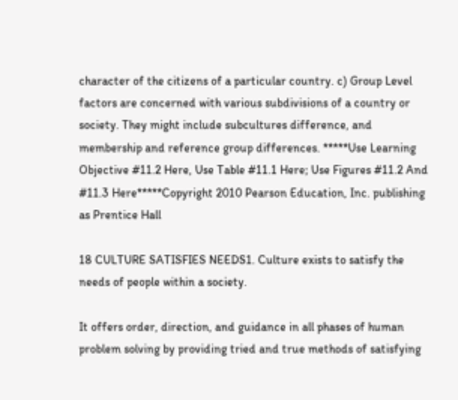character of the citizens of a particular country. c) Group Level factors are concerned with various subdivisions of a country or society. They might include subcultures difference, and membership and reference group differences. *****Use Learning Objective #11.2 Here, Use Table #11.1 Here; Use Figures #11.2 And #11.3 Here*****Copyright 2010 Pearson Education, Inc. publishing as Prentice Hall

18 CULTURE SATISFIES NEEDS1. Culture exists to satisfy the needs of people within a society.

It offers order, direction, and guidance in all phases of human problem solving by providing tried and true methods of satisfying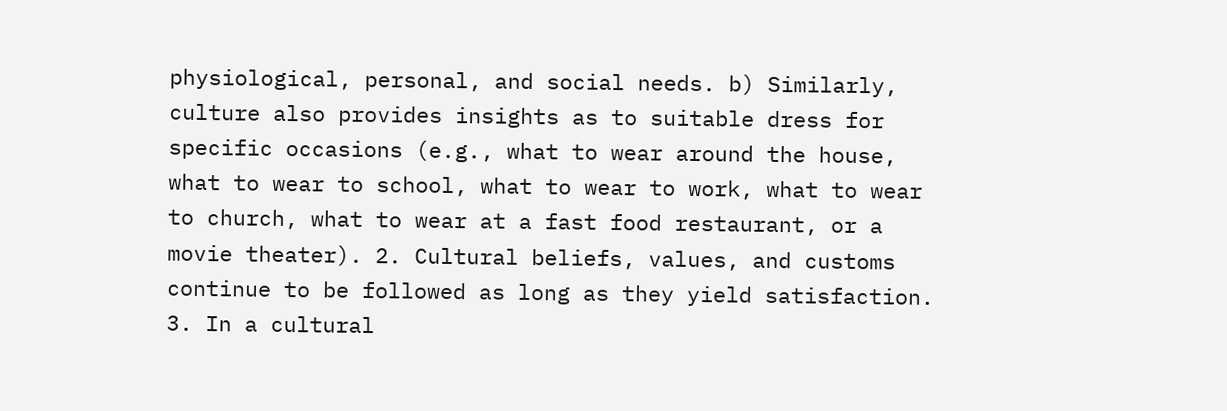physiological, personal, and social needs. b) Similarly, culture also provides insights as to suitable dress for specific occasions (e.g., what to wear around the house, what to wear to school, what to wear to work, what to wear to church, what to wear at a fast food restaurant, or a movie theater). 2. Cultural beliefs, values, and customs continue to be followed as long as they yield satisfaction. 3. In a cultural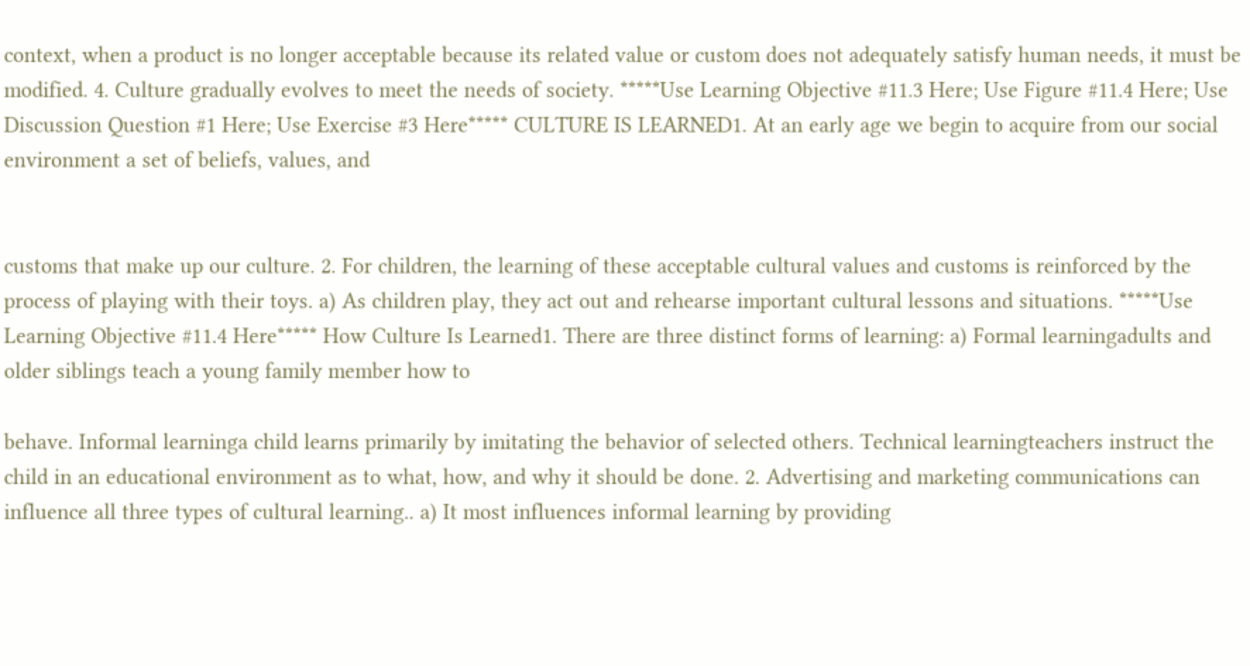context, when a product is no longer acceptable because its related value or custom does not adequately satisfy human needs, it must be modified. 4. Culture gradually evolves to meet the needs of society. *****Use Learning Objective #11.3 Here; Use Figure #11.4 Here; Use Discussion Question #1 Here; Use Exercise #3 Here***** CULTURE IS LEARNED1. At an early age we begin to acquire from our social environment a set of beliefs, values, and


customs that make up our culture. 2. For children, the learning of these acceptable cultural values and customs is reinforced by the process of playing with their toys. a) As children play, they act out and rehearse important cultural lessons and situations. *****Use Learning Objective #11.4 Here***** How Culture Is Learned1. There are three distinct forms of learning: a) Formal learningadults and older siblings teach a young family member how to

behave. Informal learninga child learns primarily by imitating the behavior of selected others. Technical learningteachers instruct the child in an educational environment as to what, how, and why it should be done. 2. Advertising and marketing communications can influence all three types of cultural learning.. a) It most influences informal learning by providing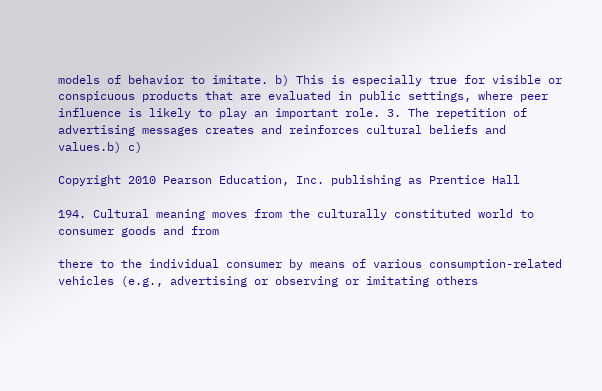models of behavior to imitate. b) This is especially true for visible or conspicuous products that are evaluated in public settings, where peer influence is likely to play an important role. 3. The repetition of advertising messages creates and reinforces cultural beliefs and values.b) c)

Copyright 2010 Pearson Education, Inc. publishing as Prentice Hall

194. Cultural meaning moves from the culturally constituted world to consumer goods and from

there to the individual consumer by means of various consumption-related vehicles (e.g., advertising or observing or imitating others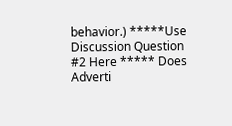behavior.) *****Use Discussion Question #2 Here ***** Does Adverti